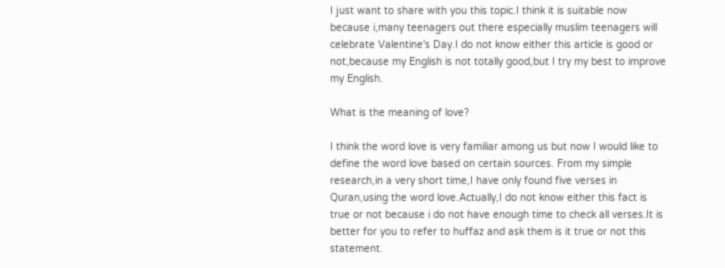I just want to share with you this topic.I think it is suitable now because i,many teenagers out there especially muslim teenagers will celebrate Valentine's Day.I do not know either this article is good or not,because my English is not totally good,but I try my best to improve my English.

What is the meaning of love?

I think the word love is very familiar among us but now I would like to define the word love based on certain sources. From my simple research,in a very short time,I have only found five verses in Quran,using the word love.Actually,I do not know either this fact is true or not because i do not have enough time to check all verses.It is better for you to refer to huffaz and ask them is it true or not this statement.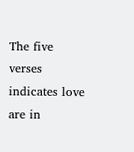The five verses indicates love are in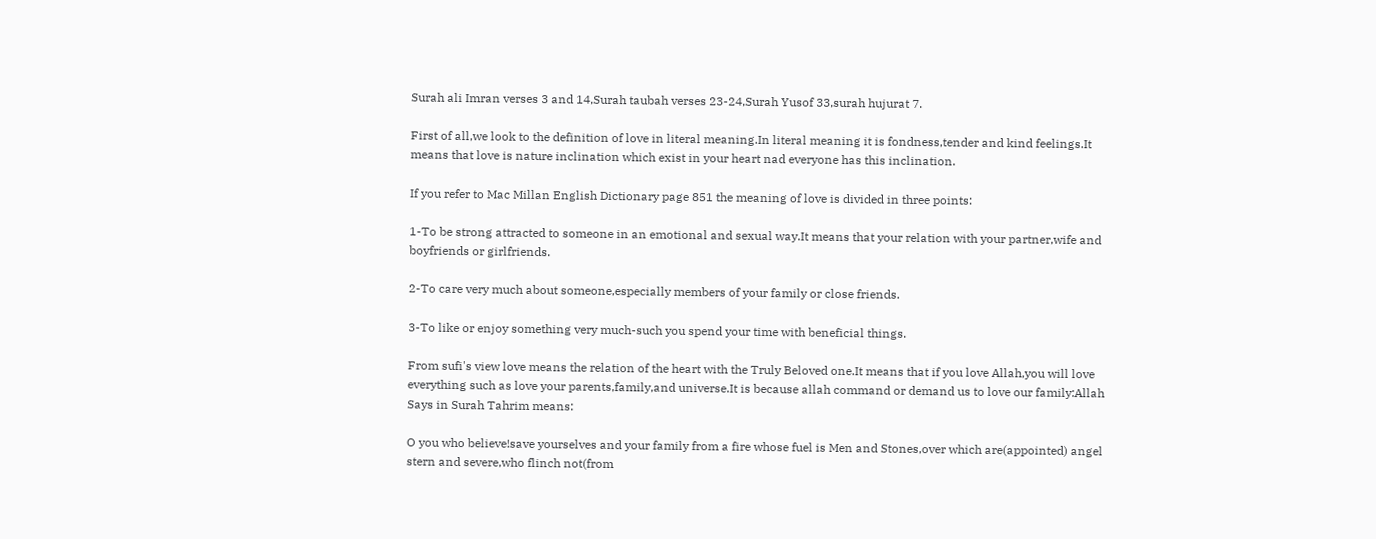Surah ali Imran verses 3 and 14,Surah taubah verses 23-24,Surah Yusof 33,surah hujurat 7.

First of all,we look to the definition of love in literal meaning.In literal meaning it is fondness,tender and kind feelings.It means that love is nature inclination which exist in your heart nad everyone has this inclination.

If you refer to Mac Millan English Dictionary page 851 the meaning of love is divided in three points:

1-To be strong attracted to someone in an emotional and sexual way.It means that your relation with your partner,wife and boyfriends or girlfriends.

2-To care very much about someone,especially members of your family or close friends.

3-To like or enjoy something very much-such you spend your time with beneficial things.

From sufi's view love means the relation of the heart with the Truly Beloved one.It means that if you love Allah,you will love everything such as love your parents,family,and universe.It is because allah command or demand us to love our family:Allah Says in Surah Tahrim means:

O you who believe!save yourselves and your family from a fire whose fuel is Men and Stones,over which are(appointed) angel stern and severe,who flinch not(from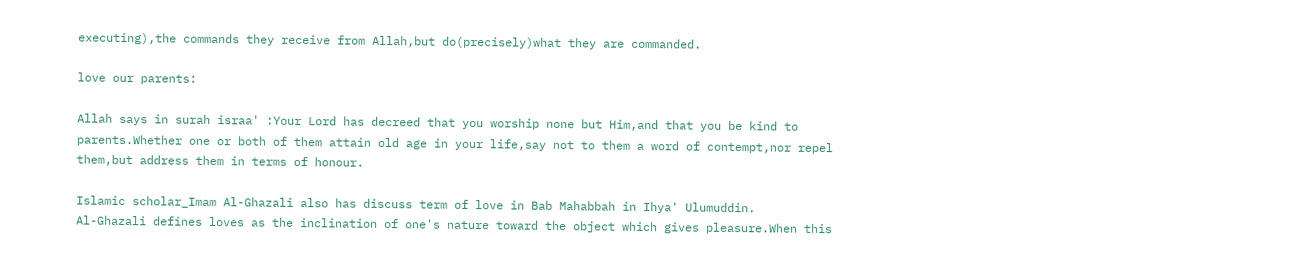executing),the commands they receive from Allah,but do(precisely)what they are commanded.

love our parents:

Allah says in surah israa' :Your Lord has decreed that you worship none but Him,and that you be kind to parents.Whether one or both of them attain old age in your life,say not to them a word of contempt,nor repel them,but address them in terms of honour.

Islamic scholar_Imam Al-Ghazali also has discuss term of love in Bab Mahabbah in Ihya' Ulumuddin.
Al-Ghazali defines loves as the inclination of one's nature toward the object which gives pleasure.When this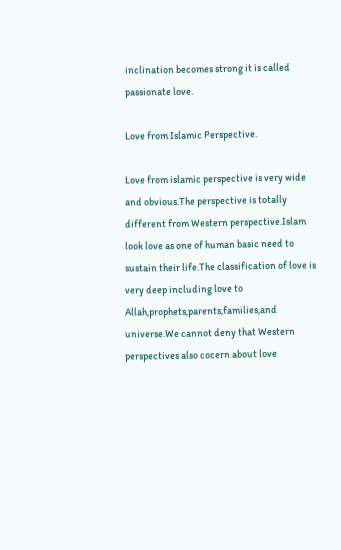inclination becomes strong it is called passionate love.

Love from Islamic Perspective.

Love from islamic perspective is very wide and obvious.The perspective is totally
different from Western perspective.Islam look love as one of human basic need to sustain their life.The classification of love is very deep including love to Allah,prophets,parents,families,and universe.We cannot deny that Western perspectives also cocern about love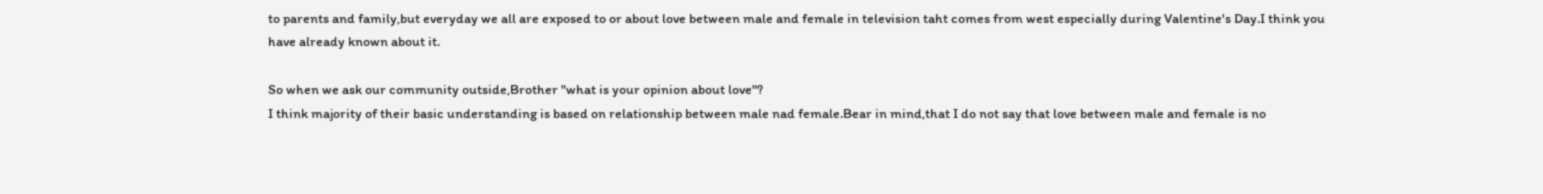to parents and family,but everyday we all are exposed to or about love between male and female in television taht comes from west especially during Valentine's Day.I think you have already known about it.

So when we ask our community outside,Brother "what is your opinion about love"?
I think majority of their basic understanding is based on relationship between male nad female.Bear in mind,that I do not say that love between male and female is no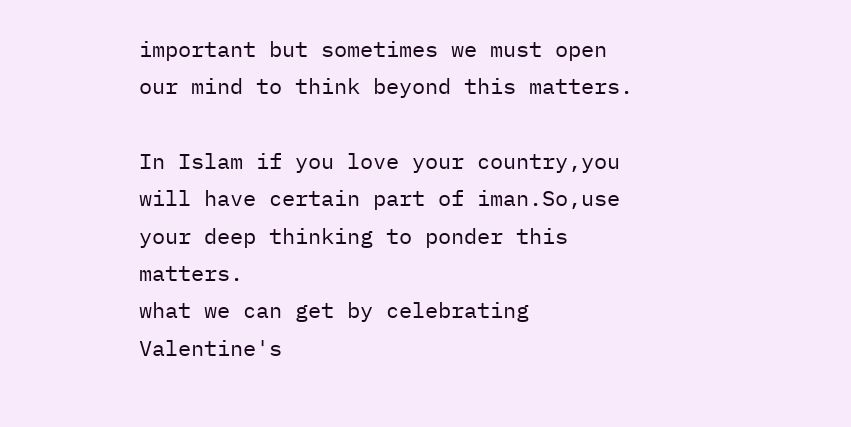important but sometimes we must open our mind to think beyond this matters.

In Islam if you love your country,you will have certain part of iman.So,use your deep thinking to ponder this matters.
what we can get by celebrating Valentine's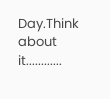Day.Think about it............